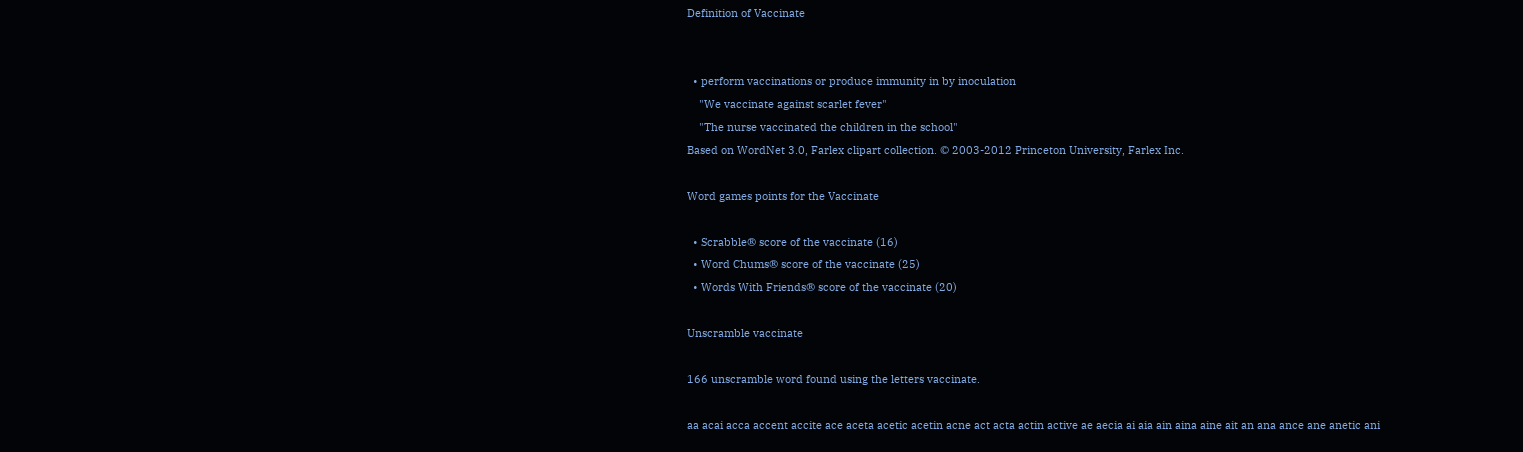Definition of Vaccinate


  • perform vaccinations or produce immunity in by inoculation
    "We vaccinate against scarlet fever"
    "The nurse vaccinated the children in the school"
Based on WordNet 3.0, Farlex clipart collection. © 2003-2012 Princeton University, Farlex Inc.

Word games points for the Vaccinate

  • Scrabble® score of the vaccinate (16)
  • Word Chums® score of the vaccinate (25)
  • Words With Friends® score of the vaccinate (20)

Unscramble vaccinate

166 unscramble word found using the letters vaccinate.

aa acai acca accent accite ace aceta acetic acetin acne act acta actin active ae aecia ai aia ain aina aine ait an ana ance ane anetic ani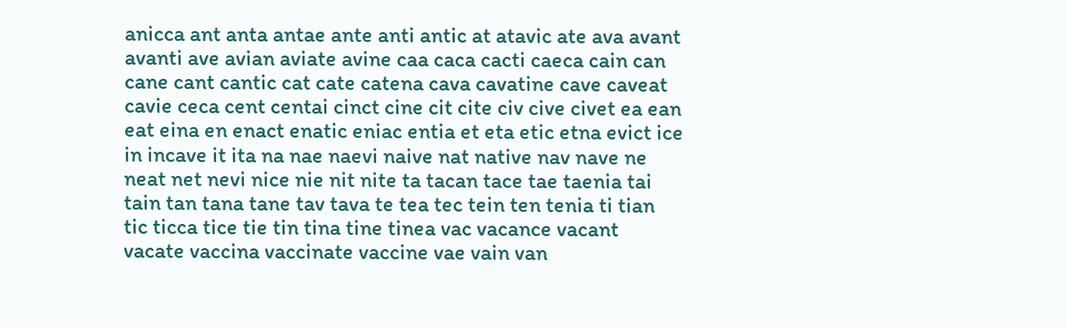anicca ant anta antae ante anti antic at atavic ate ava avant avanti ave avian aviate avine caa caca cacti caeca cain can cane cant cantic cat cate catena cava cavatine cave caveat cavie ceca cent centai cinct cine cit cite civ cive civet ea ean eat eina en enact enatic eniac entia et eta etic etna evict ice in incave it ita na nae naevi naive nat native nav nave ne neat net nevi nice nie nit nite ta tacan tace tae taenia tai tain tan tana tane tav tava te tea tec tein ten tenia ti tian tic ticca tice tie tin tina tine tinea vac vacance vacant vacate vaccina vaccinate vaccine vae vain van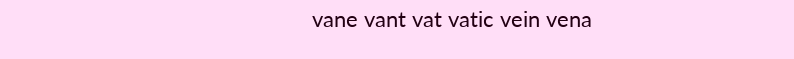vane vant vat vatic vein vena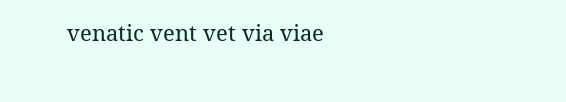venatic vent vet via viae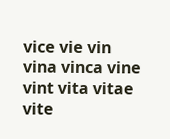vice vie vin vina vinca vine vint vita vitae vite